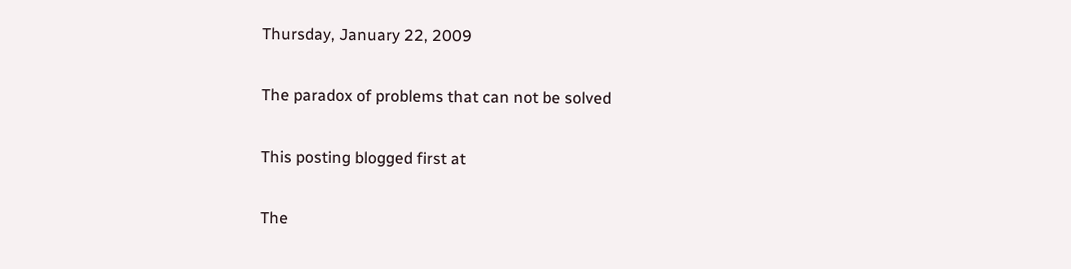Thursday, January 22, 2009

The paradox of problems that can not be solved

This posting blogged first at

The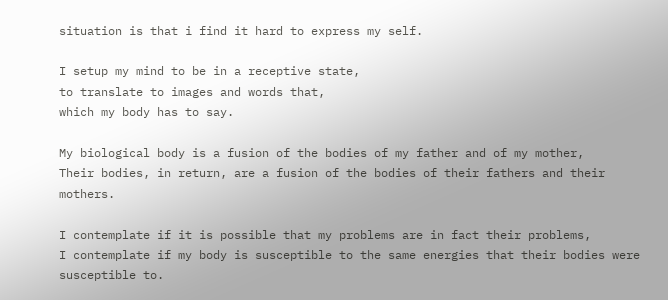situation is that i find it hard to express my self.

I setup my mind to be in a receptive state,
to translate to images and words that,
which my body has to say.

My biological body is a fusion of the bodies of my father and of my mother,
Their bodies, in return, are a fusion of the bodies of their fathers and their mothers.

I contemplate if it is possible that my problems are in fact their problems,
I contemplate if my body is susceptible to the same energies that their bodies were susceptible to.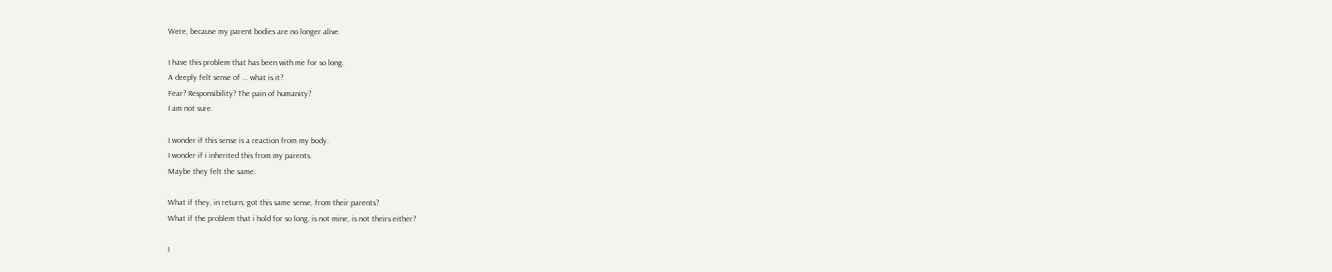Were, because my parent bodies are no longer alive.

I have this problem that has been with me for so long.
A deeply felt sense of ... what is it?
Fear? Responsibility? The pain of humanity?
I am not sure.

I wonder if this sense is a reaction from my body.
I wonder if i inherited this from my parents.
Maybe they felt the same.

What if they, in return, got this same sense, from their parents?
What if the problem that i hold for so long, is not mine, is not theirs either?

I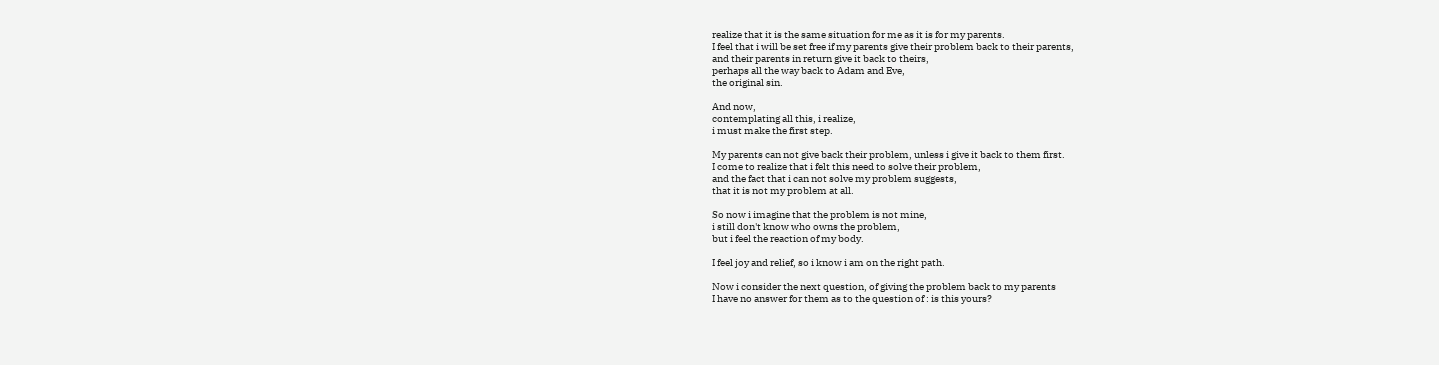realize that it is the same situation for me as it is for my parents.
I feel that i will be set free if my parents give their problem back to their parents,
and their parents in return give it back to theirs,
perhaps all the way back to Adam and Eve,
the original sin.

And now,
contemplating all this, i realize,
i must make the first step.

My parents can not give back their problem, unless i give it back to them first.
I come to realize that i felt this need to solve their problem,
and the fact that i can not solve my problem suggests,
that it is not my problem at all.

So now i imagine that the problem is not mine,
i still don't know who owns the problem,
but i feel the reaction of my body.

I feel joy and relief, so i know i am on the right path.

Now i consider the next question, of giving the problem back to my parents
I have no answer for them as to the question of : is this yours?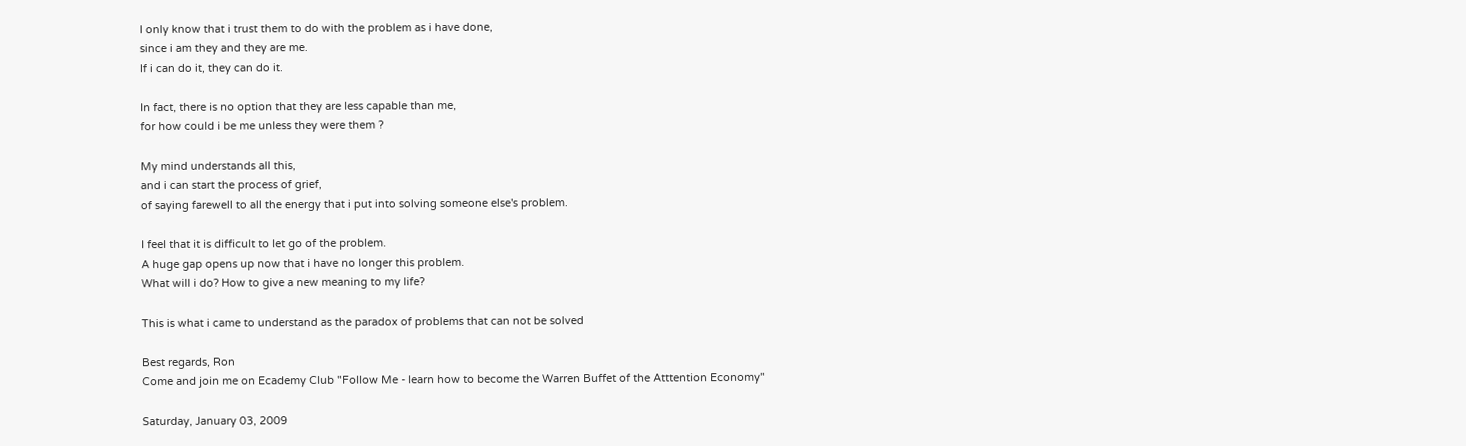I only know that i trust them to do with the problem as i have done,
since i am they and they are me.
If i can do it, they can do it.

In fact, there is no option that they are less capable than me,
for how could i be me unless they were them ?

My mind understands all this,
and i can start the process of grief,
of saying farewell to all the energy that i put into solving someone else's problem.

I feel that it is difficult to let go of the problem.
A huge gap opens up now that i have no longer this problem.
What will i do? How to give a new meaning to my life?

This is what i came to understand as the paradox of problems that can not be solved

Best regards, Ron
Come and join me on Ecademy Club "Follow Me - learn how to become the Warren Buffet of the Atttention Economy"

Saturday, January 03, 2009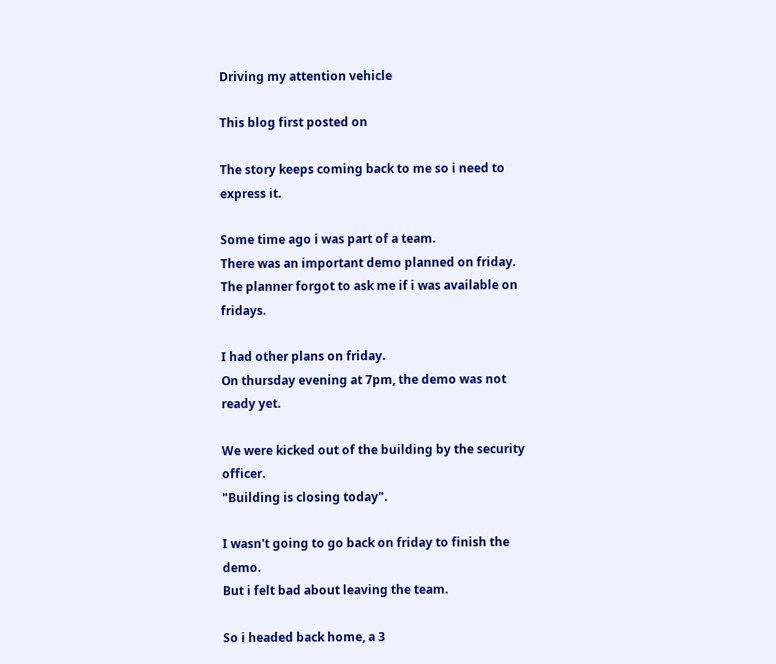Driving my attention vehicle

This blog first posted on

The story keeps coming back to me so i need to express it.

Some time ago i was part of a team.
There was an important demo planned on friday.
The planner forgot to ask me if i was available on fridays.

I had other plans on friday.
On thursday evening at 7pm, the demo was not ready yet.

We were kicked out of the building by the security officer.
"Building is closing today".

I wasn't going to go back on friday to finish the demo.
But i felt bad about leaving the team.

So i headed back home, a 3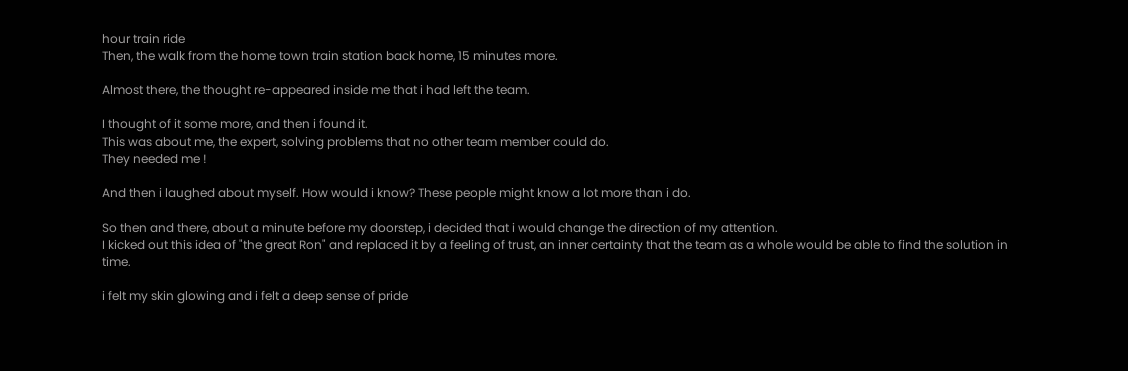hour train ride
Then, the walk from the home town train station back home, 15 minutes more.

Almost there, the thought re-appeared inside me that i had left the team.

I thought of it some more, and then i found it.
This was about me, the expert, solving problems that no other team member could do.
They needed me !

And then i laughed about myself. How would i know? These people might know a lot more than i do.

So then and there, about a minute before my doorstep, i decided that i would change the direction of my attention.
I kicked out this idea of "the great Ron" and replaced it by a feeling of trust, an inner certainty that the team as a whole would be able to find the solution in time.

i felt my skin glowing and i felt a deep sense of pride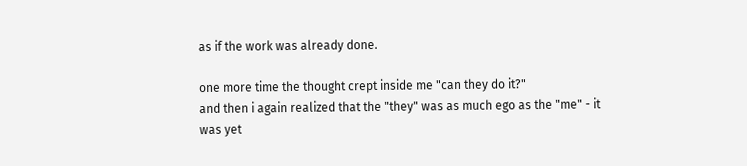as if the work was already done.

one more time the thought crept inside me "can they do it?"
and then i again realized that the "they" was as much ego as the "me" - it was yet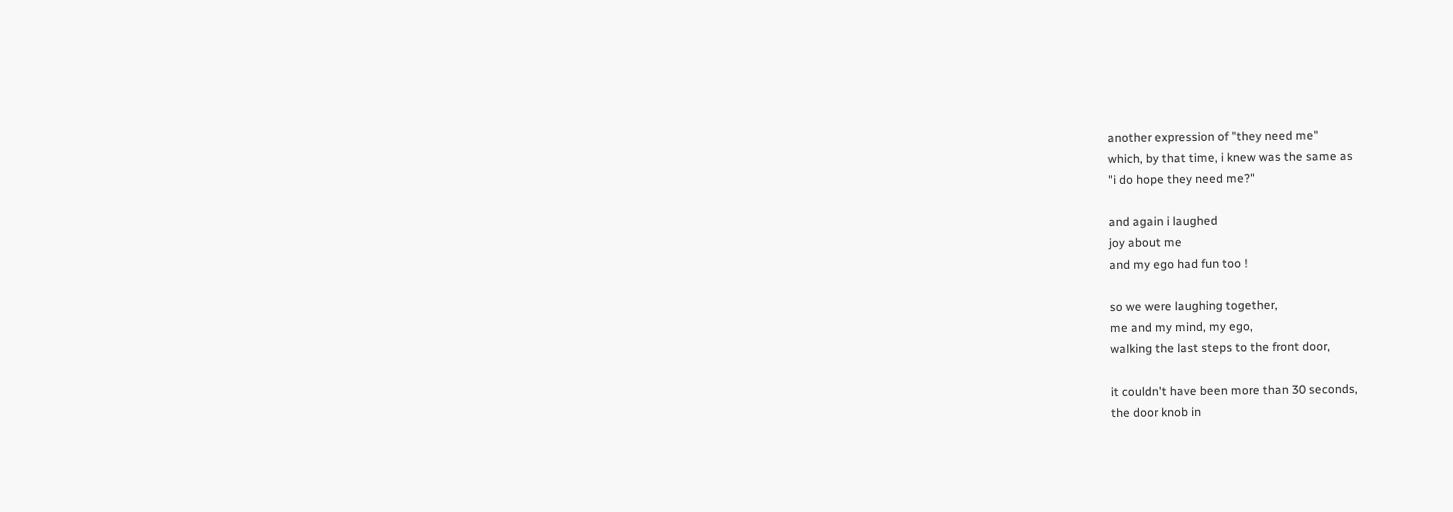another expression of "they need me"
which, by that time, i knew was the same as
"i do hope they need me?"

and again i laughed
joy about me
and my ego had fun too !

so we were laughing together,
me and my mind, my ego,
walking the last steps to the front door,

it couldn't have been more than 30 seconds,
the door knob in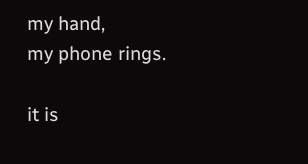my hand,
my phone rings.

it is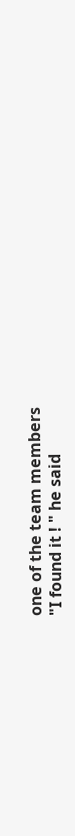one of the team members
"I found it ! " he said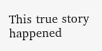This true story happened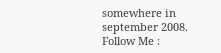somewhere in september 2008.
Follow Me :